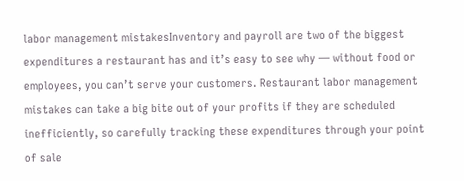labor management mistakesInventory and payroll are two of the biggest expenditures a restaurant has and it’s easy to see why — without food or employees, you can’t serve your customers. Restaurant labor management mistakes can take a big bite out of your profits if they are scheduled inefficiently, so carefully tracking these expenditures through your point of sale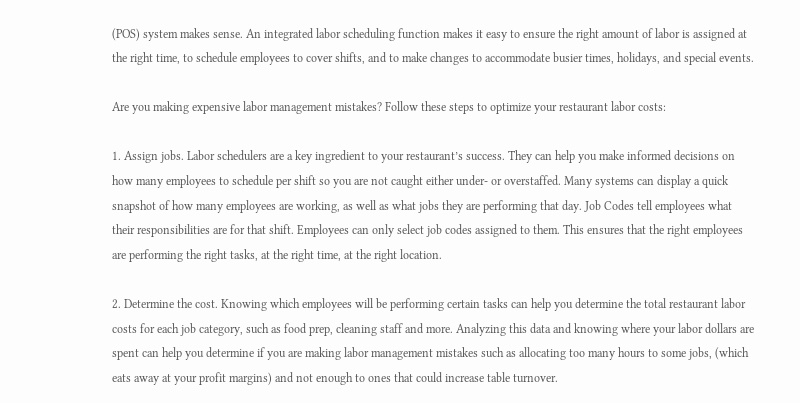(POS) system makes sense. An integrated labor scheduling function makes it easy to ensure the right amount of labor is assigned at the right time, to schedule employees to cover shifts, and to make changes to accommodate busier times, holidays, and special events.

Are you making expensive labor management mistakes? Follow these steps to optimize your restaurant labor costs:

1. Assign jobs. Labor schedulers are a key ingredient to your restaurant’s success. They can help you make informed decisions on how many employees to schedule per shift so you are not caught either under- or overstaffed. Many systems can display a quick snapshot of how many employees are working, as well as what jobs they are performing that day. Job Codes tell employees what their responsibilities are for that shift. Employees can only select job codes assigned to them. This ensures that the right employees are performing the right tasks, at the right time, at the right location.

2. Determine the cost. Knowing which employees will be performing certain tasks can help you determine the total restaurant labor costs for each job category, such as food prep, cleaning staff and more. Analyzing this data and knowing where your labor dollars are spent can help you determine if you are making labor management mistakes such as allocating too many hours to some jobs, (which eats away at your profit margins) and not enough to ones that could increase table turnover.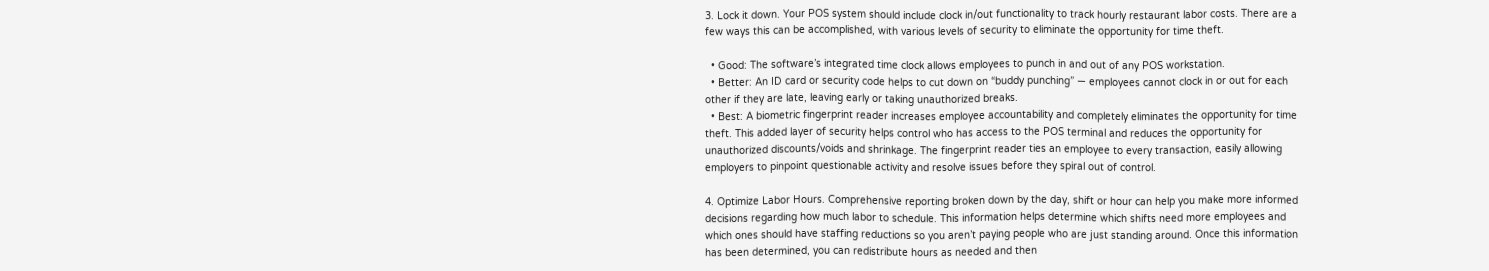3. Lock it down. Your POS system should include clock in/out functionality to track hourly restaurant labor costs. There are a few ways this can be accomplished, with various levels of security to eliminate the opportunity for time theft.

  • Good: The software’s integrated time clock allows employees to punch in and out of any POS workstation.
  • Better: An ID card or security code helps to cut down on “buddy punching” — employees cannot clock in or out for each other if they are late, leaving early or taking unauthorized breaks.
  • Best: A biometric fingerprint reader increases employee accountability and completely eliminates the opportunity for time theft. This added layer of security helps control who has access to the POS terminal and reduces the opportunity for unauthorized discounts/voids and shrinkage. The fingerprint reader ties an employee to every transaction, easily allowing employers to pinpoint questionable activity and resolve issues before they spiral out of control.

4. Optimize Labor Hours. Comprehensive reporting broken down by the day, shift or hour can help you make more informed decisions regarding how much labor to schedule. This information helps determine which shifts need more employees and which ones should have staffing reductions so you aren’t paying people who are just standing around. Once this information has been determined, you can redistribute hours as needed and then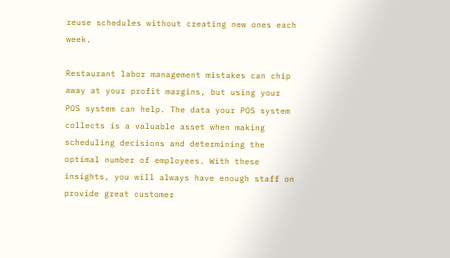reuse schedules without creating new ones each week.

Restaurant labor management mistakes can chip away at your profit margins, but using your POS system can help. The data your POS system collects is a valuable asset when making scheduling decisions and determining the optimal number of employees. With these insights, you will always have enough staff on provide great customer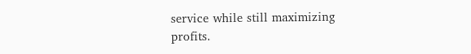service while still maximizing profits.